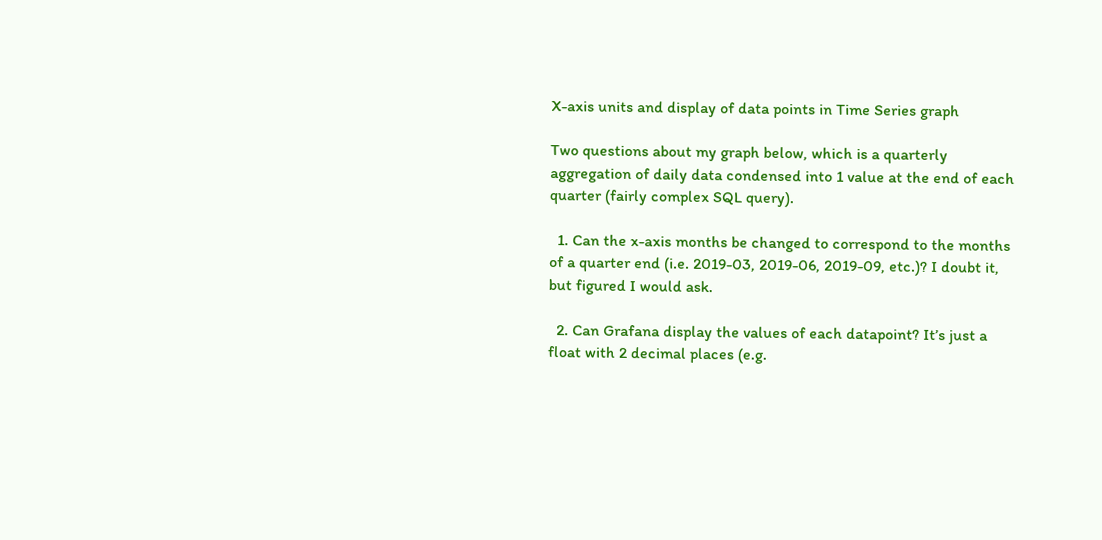X-axis units and display of data points in Time Series graph

Two questions about my graph below, which is a quarterly aggregation of daily data condensed into 1 value at the end of each quarter (fairly complex SQL query).

  1. Can the x-axis months be changed to correspond to the months of a quarter end (i.e. 2019-03, 2019-06, 2019-09, etc.)? I doubt it, but figured I would ask.

  2. Can Grafana display the values of each datapoint? It’s just a float with 2 decimal places (e.g.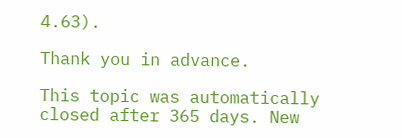4.63).

Thank you in advance.

This topic was automatically closed after 365 days. New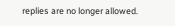replies are no longer allowed.